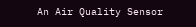An Air Quality Sensor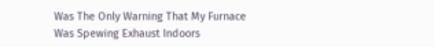Was The Only Warning That My Furnace Was Spewing Exhaust Indoors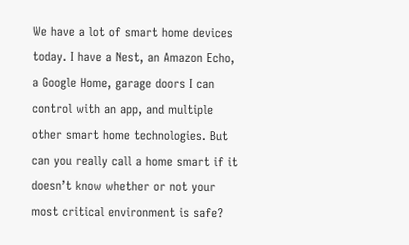We have a lot of smart home devices today. I have a Nest, an Amazon Echo, a Google Home, garage doors I can control with an app, and multiple other smart home technologies. But can you really call a home smart if it doesn’t know whether or not your most critical environment is safe?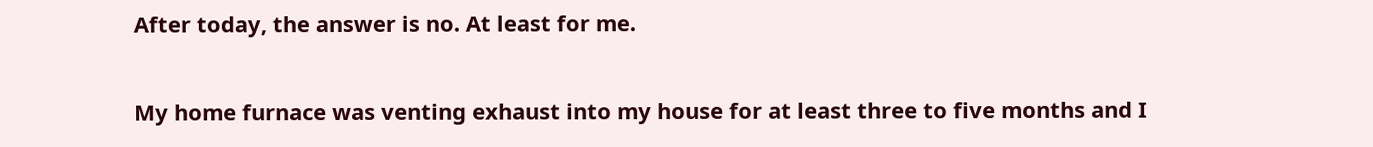After today, the answer is no. At least for me.

My home furnace was venting exhaust into my house for at least three to five months and I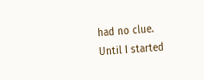had no clue. Until I started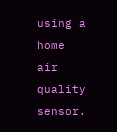using a home air quality sensor.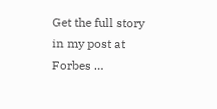Get the full story in my post at Forbes …